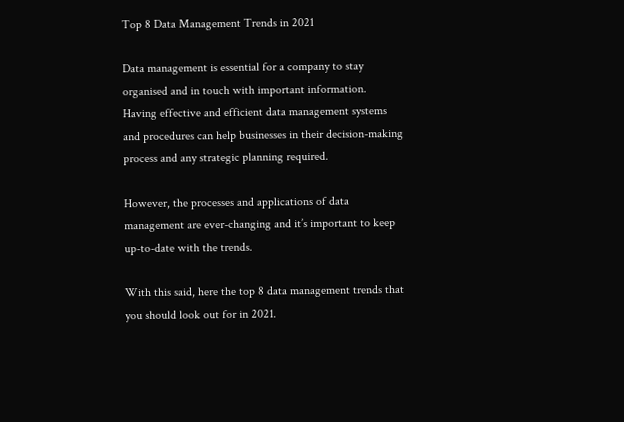Top 8 Data Management Trends in 2021

Data management is essential for a company to stay organised and in touch with important information. Having effective and efficient data management systems and procedures can help businesses in their decision-making process and any strategic planning required.

However, the processes and applications of data management are ever-changing and it’s important to keep up-to-date with the trends.

With this said, here the top 8 data management trends that you should look out for in 2021.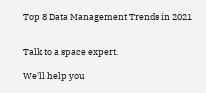Top 8 Data Management Trends in 2021


Talk to a space expert.

We'll help you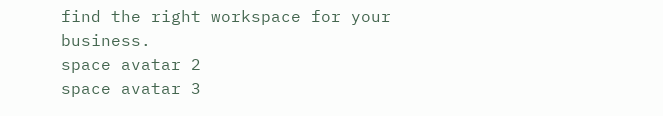find the right workspace for your business.
space avatar 2
space avatar 3